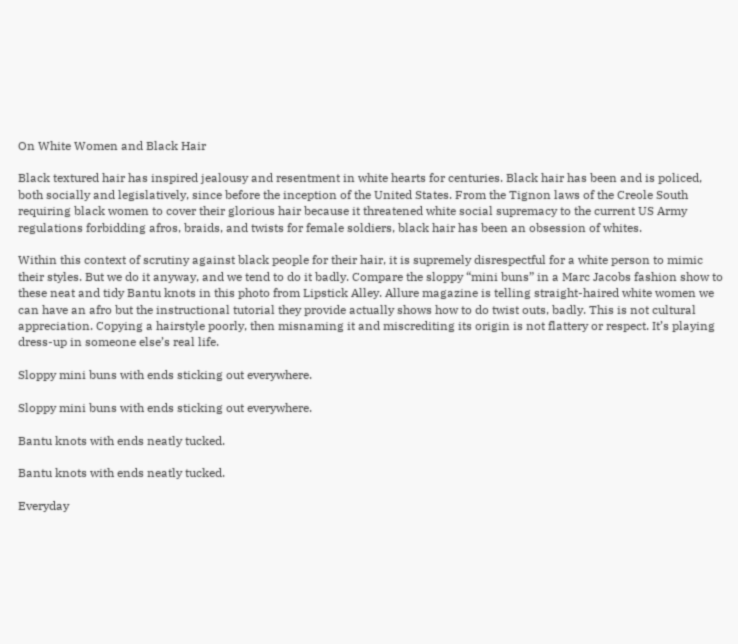On White Women and Black Hair

Black textured hair has inspired jealousy and resentment in white hearts for centuries. Black hair has been and is policed, both socially and legislatively, since before the inception of the United States. From the Tignon laws of the Creole South requiring black women to cover their glorious hair because it threatened white social supremacy to the current US Army regulations forbidding afros, braids, and twists for female soldiers, black hair has been an obsession of whites.

Within this context of scrutiny against black people for their hair, it is supremely disrespectful for a white person to mimic their styles. But we do it anyway, and we tend to do it badly. Compare the sloppy “mini buns” in a Marc Jacobs fashion show to these neat and tidy Bantu knots in this photo from Lipstick Alley. Allure magazine is telling straight-haired white women we can have an afro but the instructional tutorial they provide actually shows how to do twist outs, badly. This is not cultural appreciation. Copying a hairstyle poorly, then misnaming it and miscrediting its origin is not flattery or respect. It’s playing dress-up in someone else’s real life.

Sloppy mini buns with ends sticking out everywhere.

Sloppy mini buns with ends sticking out everywhere.

Bantu knots with ends neatly tucked.

Bantu knots with ends neatly tucked.

Everyday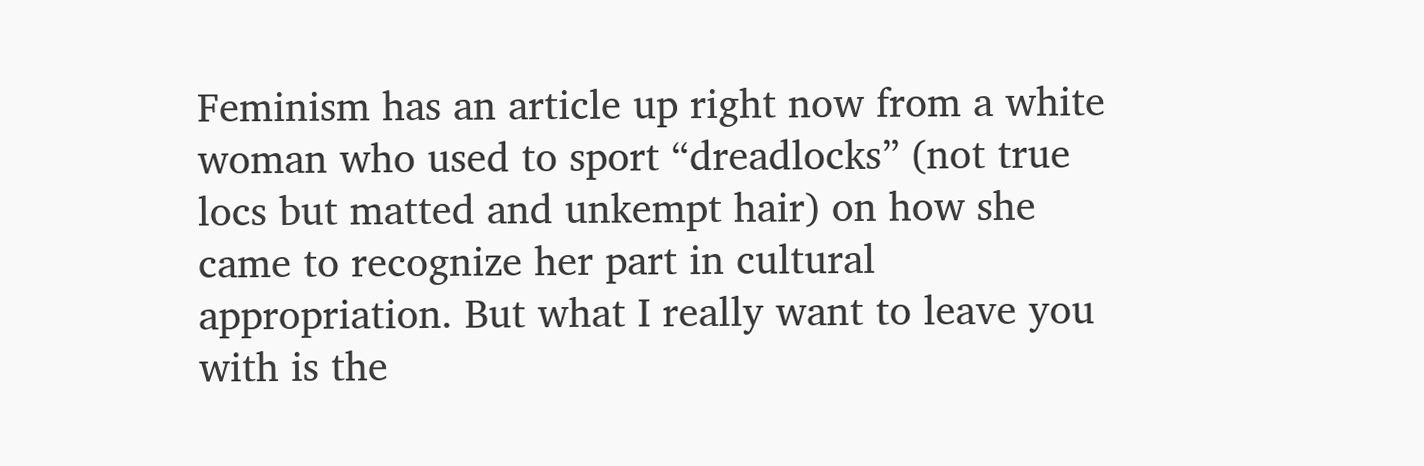Feminism has an article up right now from a white woman who used to sport “dreadlocks” (not true locs but matted and unkempt hair) on how she came to recognize her part in cultural appropriation. But what I really want to leave you with is the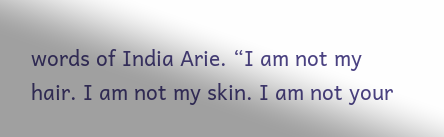words of India Arie. “I am not my hair. I am not my skin. I am not your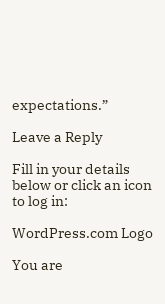expectations.”

Leave a Reply

Fill in your details below or click an icon to log in:

WordPress.com Logo

You are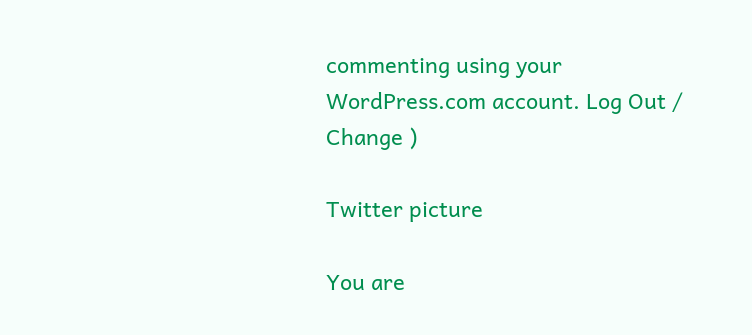commenting using your WordPress.com account. Log Out /  Change )

Twitter picture

You are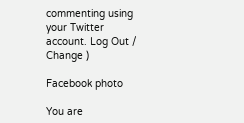commenting using your Twitter account. Log Out /  Change )

Facebook photo

You are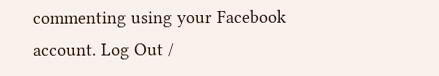commenting using your Facebook account. Log Out /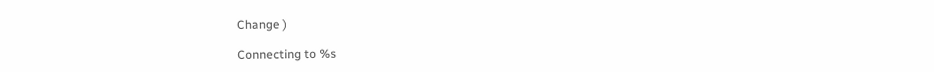Change )

Connecting to %s